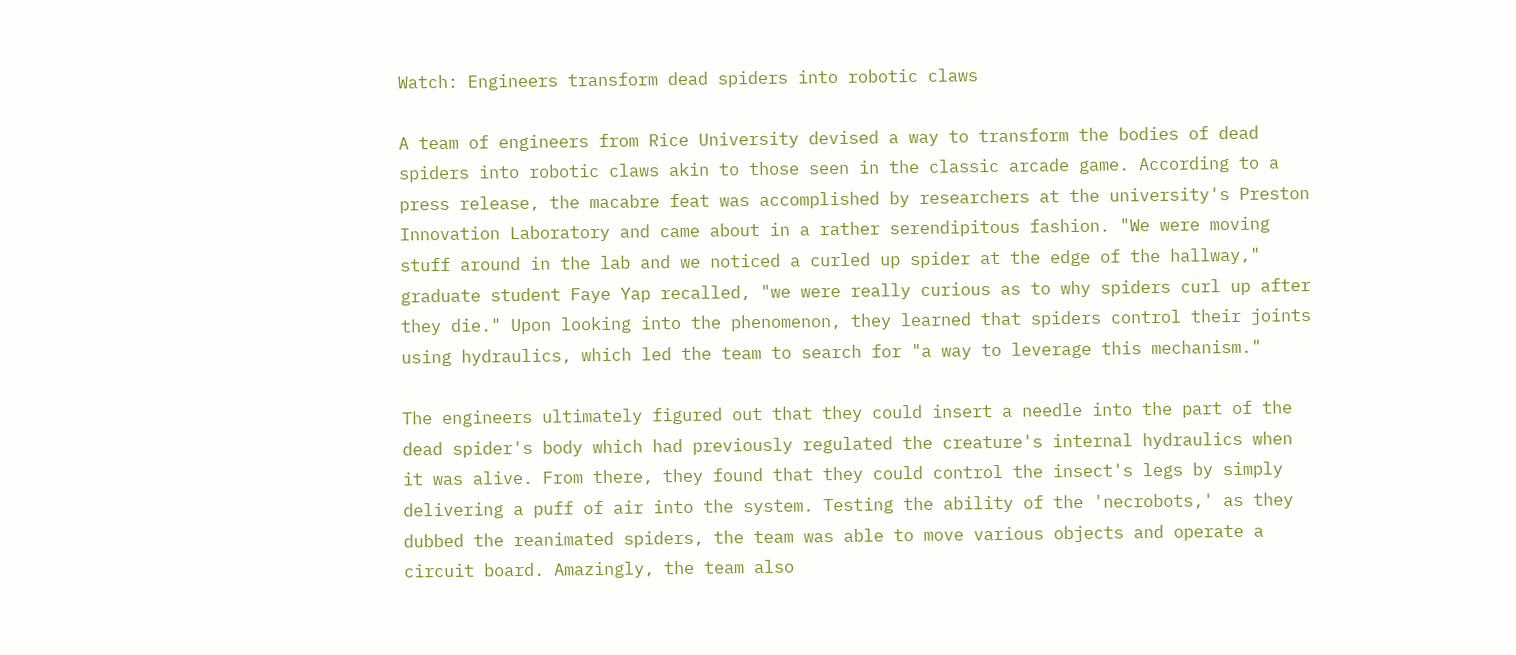Watch: Engineers transform dead spiders into robotic claws

A team of engineers from Rice University devised a way to transform the bodies of dead spiders into robotic claws akin to those seen in the classic arcade game. According to a press release, the macabre feat was accomplished by researchers at the university's Preston Innovation Laboratory and came about in a rather serendipitous fashion. "We were moving stuff around in the lab and we noticed a curled up spider at the edge of the hallway," graduate student Faye Yap recalled, "we were really curious as to why spiders curl up after they die." Upon looking into the phenomenon, they learned that spiders control their joints using hydraulics, which led the team to search for "a way to leverage this mechanism."

The engineers ultimately figured out that they could insert a needle into the part of the dead spider's body which had previously regulated the creature's internal hydraulics when it was alive. From there, they found that they could control the insect's legs by simply delivering a puff of air into the system. Testing the ability of the 'necrobots,' as they dubbed the reanimated spiders, the team was able to move various objects and operate a circuit board. Amazingly, the team also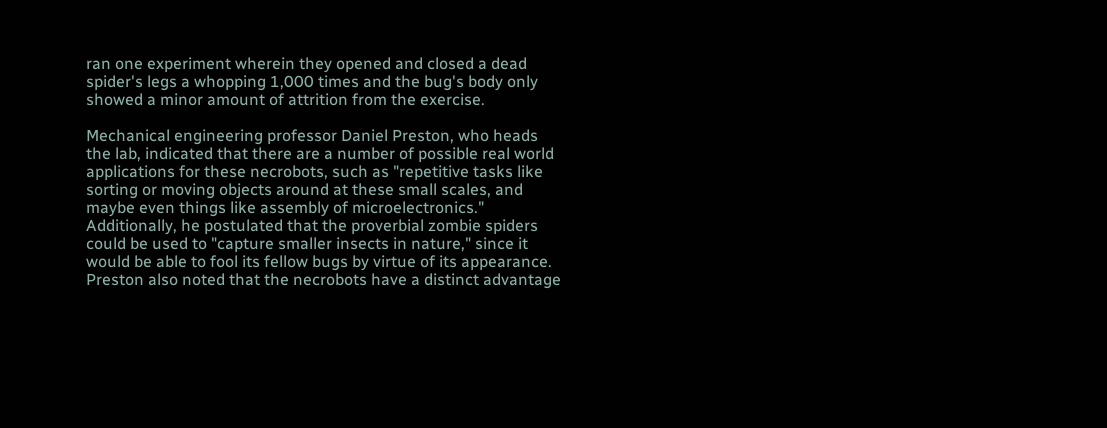ran one experiment wherein they opened and closed a dead spider's legs a whopping 1,000 times and the bug's body only showed a minor amount of attrition from the exercise.

Mechanical engineering professor Daniel Preston, who heads the lab, indicated that there are a number of possible real world applications for these necrobots, such as "repetitive tasks like sorting or moving objects around at these small scales, and maybe even things like assembly of microelectronics." Additionally, he postulated that the proverbial zombie spiders could be used to "capture smaller insects in nature," since it would be able to fool its fellow bugs by virtue of its appearance. Preston also noted that the necrobots have a distinct advantage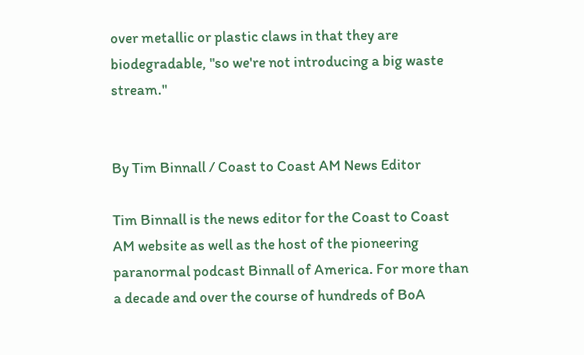over metallic or plastic claws in that they are biodegradable, "so we're not introducing a big waste stream."


By Tim Binnall / Coast to Coast AM News Editor

Tim Binnall is the news editor for the Coast to Coast AM website as well as the host of the pioneering paranormal podcast Binnall of America. For more than a decade and over the course of hundreds of BoA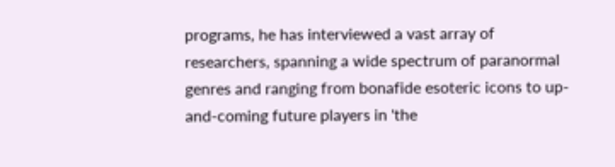programs, he has interviewed a vast array of researchers, spanning a wide spectrum of paranormal genres and ranging from bonafide esoteric icons to up-and-coming future players in 'the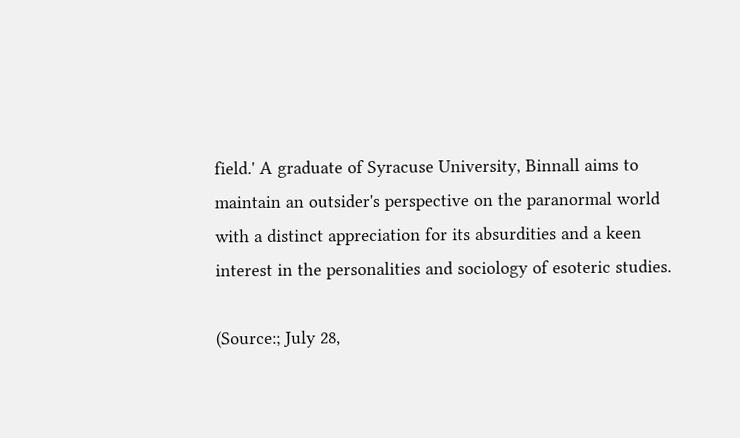field.' A graduate of Syracuse University, Binnall aims to maintain an outsider's perspective on the paranormal world with a distinct appreciation for its absurdities and a keen interest in the personalities and sociology of esoteric studies.

(Source:; July 28,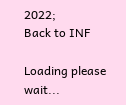2022;
Back to INF

Loading please wait...